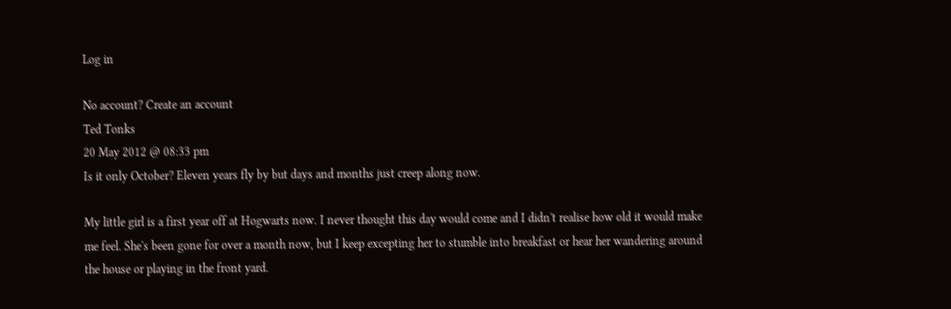Log in

No account? Create an account
Ted Tonks
20 May 2012 @ 08:33 pm
Is it only October? Eleven years fly by but days and months just creep along now.

My little girl is a first year off at Hogwarts now. I never thought this day would come and I didn't realise how old it would make me feel. She's been gone for over a month now, but I keep excepting her to stumble into breakfast or hear her wandering around the house or playing in the front yard.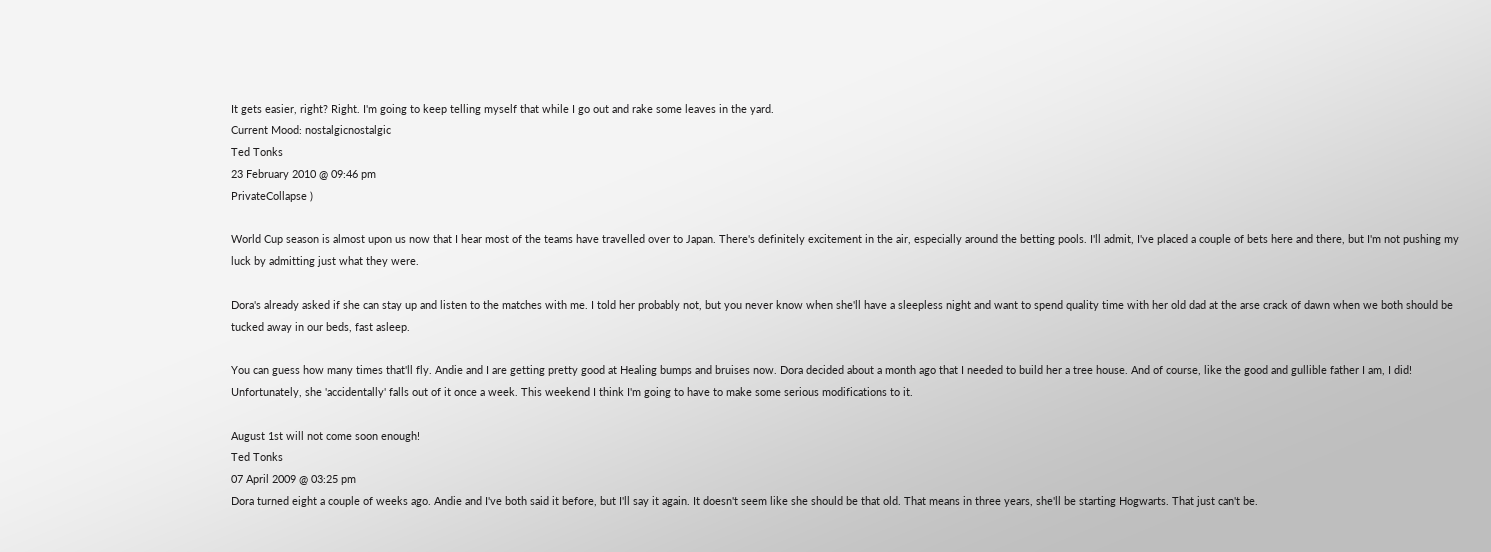It gets easier, right? Right. I'm going to keep telling myself that while I go out and rake some leaves in the yard.
Current Mood: nostalgicnostalgic
Ted Tonks
23 February 2010 @ 09:46 pm
PrivateCollapse )

World Cup season is almost upon us now that I hear most of the teams have travelled over to Japan. There's definitely excitement in the air, especially around the betting pools. I'll admit, I've placed a couple of bets here and there, but I'm not pushing my luck by admitting just what they were.

Dora's already asked if she can stay up and listen to the matches with me. I told her probably not, but you never know when she'll have a sleepless night and want to spend quality time with her old dad at the arse crack of dawn when we both should be tucked away in our beds, fast asleep.

You can guess how many times that'll fly. Andie and I are getting pretty good at Healing bumps and bruises now. Dora decided about a month ago that I needed to build her a tree house. And of course, like the good and gullible father I am, I did! Unfortunately, she 'accidentally' falls out of it once a week. This weekend I think I'm going to have to make some serious modifications to it.

August 1st will not come soon enough!
Ted Tonks
07 April 2009 @ 03:25 pm
Dora turned eight a couple of weeks ago. Andie and I've both said it before, but I'll say it again. It doesn't seem like she should be that old. That means in three years, she'll be starting Hogwarts. That just can't be.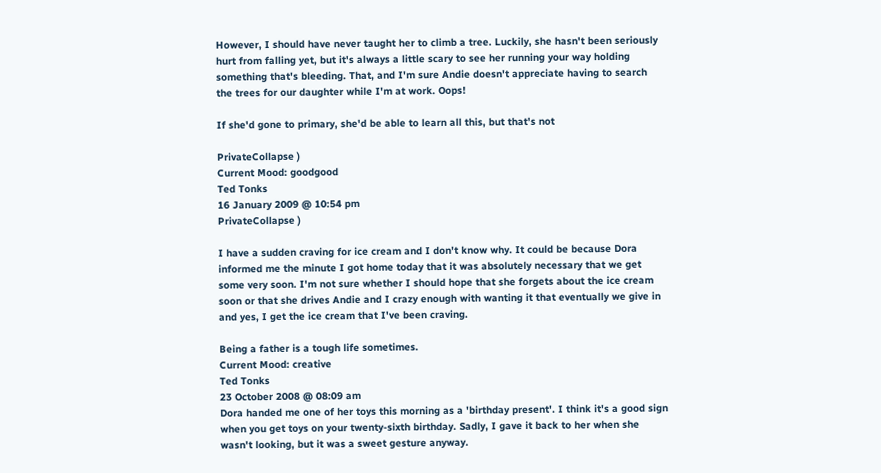However, I should have never taught her to climb a tree. Luckily, she hasn't been seriously hurt from falling yet, but it's always a little scary to see her running your way holding something that's bleeding. That, and I'm sure Andie doesn't appreciate having to search the trees for our daughter while I'm at work. Oops!

If she'd gone to primary, she'd be able to learn all this, but that's not

PrivateCollapse )
Current Mood: goodgood
Ted Tonks
16 January 2009 @ 10:54 pm
PrivateCollapse )

I have a sudden craving for ice cream and I don't know why. It could be because Dora informed me the minute I got home today that it was absolutely necessary that we get some very soon. I'm not sure whether I should hope that she forgets about the ice cream soon or that she drives Andie and I crazy enough with wanting it that eventually we give in and yes, I get the ice cream that I've been craving.

Being a father is a tough life sometimes.
Current Mood: creative
Ted Tonks
23 October 2008 @ 08:09 am
Dora handed me one of her toys this morning as a 'birthday present'. I think it's a good sign when you get toys on your twenty-sixth birthday. Sadly, I gave it back to her when she wasn't looking, but it was a sweet gesture anyway.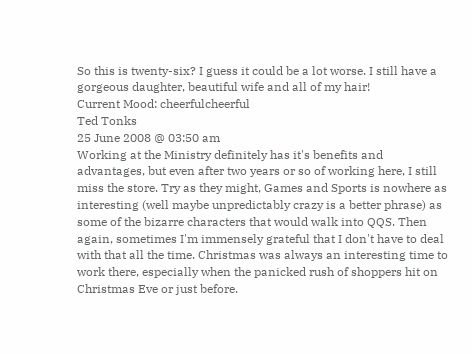So this is twenty-six? I guess it could be a lot worse. I still have a gorgeous daughter, beautiful wife and all of my hair!
Current Mood: cheerfulcheerful
Ted Tonks
25 June 2008 @ 03:50 am
Working at the Ministry definitely has it's benefits and advantages, but even after two years or so of working here, I still miss the store. Try as they might, Games and Sports is nowhere as interesting (well maybe unpredictably crazy is a better phrase) as some of the bizarre characters that would walk into QQS. Then again, sometimes I'm immensely grateful that I don't have to deal with that all the time. Christmas was always an interesting time to work there, especially when the panicked rush of shoppers hit on Christmas Eve or just before.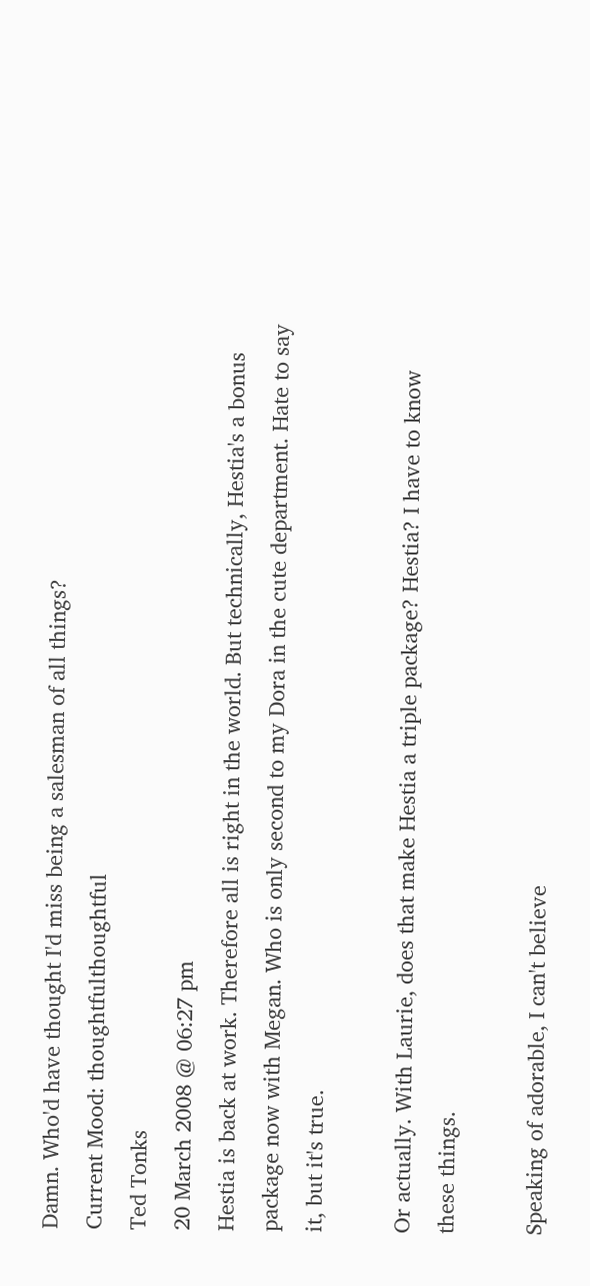Damn. Who'd have thought I'd miss being a salesman of all things?
Current Mood: thoughtfulthoughtful
Ted Tonks
20 March 2008 @ 06:27 pm
Hestia is back at work. Therefore all is right in the world. But technically, Hestia's a bonus package now with Megan. Who is only second to my Dora in the cute department. Hate to say it, but it's true.

Or actually. With Laurie, does that make Hestia a triple package? Hestia? I have to know these things.

Speaking of adorable, I can't believe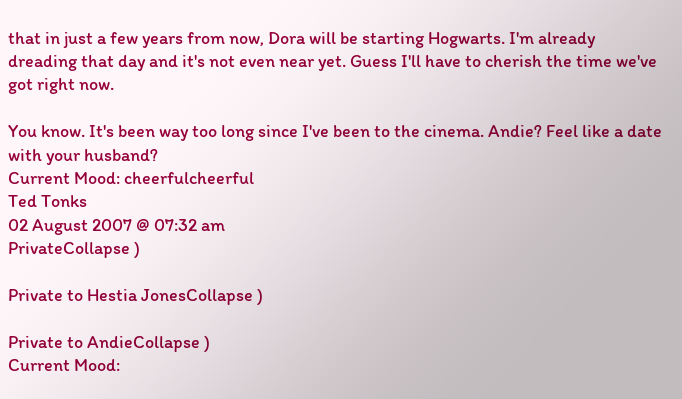that in just a few years from now, Dora will be starting Hogwarts. I'm already dreading that day and it's not even near yet. Guess I'll have to cherish the time we've got right now.

You know. It's been way too long since I've been to the cinema. Andie? Feel like a date with your husband?
Current Mood: cheerfulcheerful
Ted Tonks
02 August 2007 @ 07:32 am
PrivateCollapse )

Private to Hestia JonesCollapse )

Private to AndieCollapse )
Current Mood: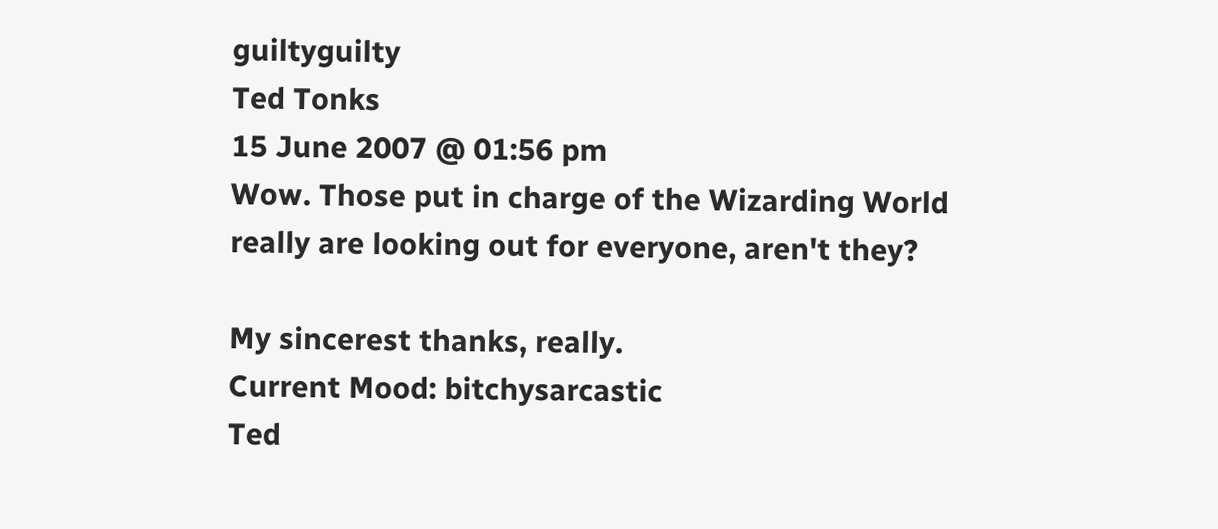guiltyguilty
Ted Tonks
15 June 2007 @ 01:56 pm
Wow. Those put in charge of the Wizarding World really are looking out for everyone, aren't they?

My sincerest thanks, really.
Current Mood: bitchysarcastic
Ted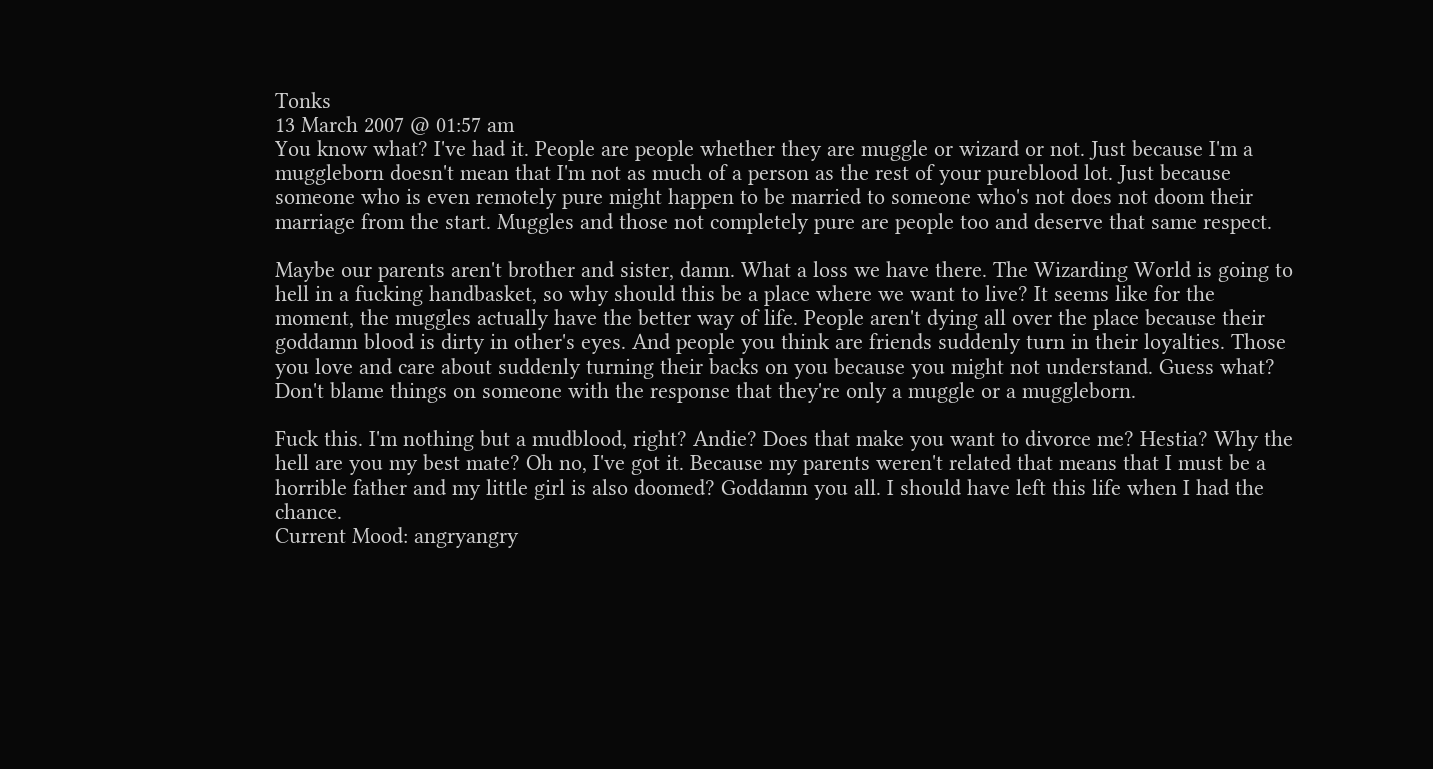Tonks
13 March 2007 @ 01:57 am
You know what? I've had it. People are people whether they are muggle or wizard or not. Just because I'm a muggleborn doesn't mean that I'm not as much of a person as the rest of your pureblood lot. Just because someone who is even remotely pure might happen to be married to someone who's not does not doom their marriage from the start. Muggles and those not completely pure are people too and deserve that same respect.

Maybe our parents aren't brother and sister, damn. What a loss we have there. The Wizarding World is going to hell in a fucking handbasket, so why should this be a place where we want to live? It seems like for the moment, the muggles actually have the better way of life. People aren't dying all over the place because their goddamn blood is dirty in other's eyes. And people you think are friends suddenly turn in their loyalties. Those you love and care about suddenly turning their backs on you because you might not understand. Guess what? Don't blame things on someone with the response that they're only a muggle or a muggleborn.

Fuck this. I'm nothing but a mudblood, right? Andie? Does that make you want to divorce me? Hestia? Why the hell are you my best mate? Oh no, I've got it. Because my parents weren't related that means that I must be a horrible father and my little girl is also doomed? Goddamn you all. I should have left this life when I had the chance.
Current Mood: angryangry